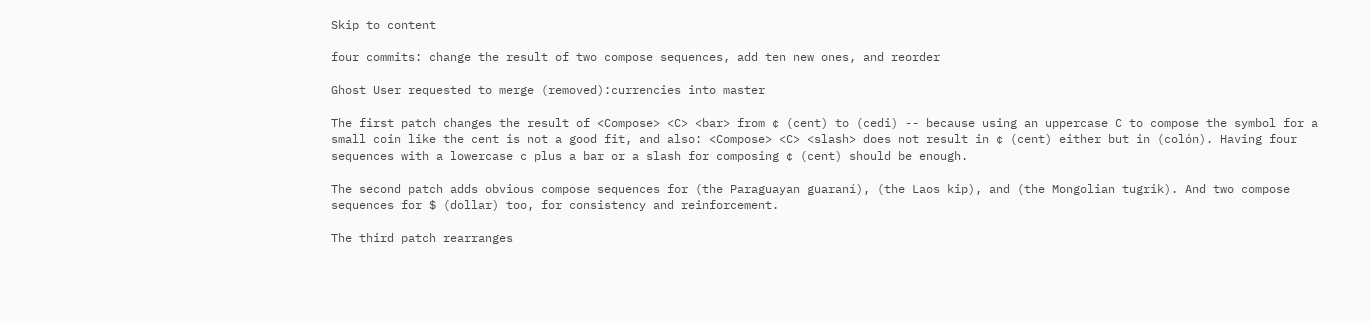Skip to content

four commits: change the result of two compose sequences, add ten new ones, and reorder

Ghost User requested to merge (removed):currencies into master

The first patch changes the result of <Compose> <C> <bar> from ¢ (cent) to (cedi) -- because using an uppercase C to compose the symbol for a small coin like the cent is not a good fit, and also: <Compose> <C> <slash> does not result in ¢ (cent) either but in (colón). Having four sequences with a lowercase c plus a bar or a slash for composing ¢ (cent) should be enough.

The second patch adds obvious compose sequences for (the Paraguayan guaraní), (the Laos kip), and (the Mongolian tugrik). And two compose sequences for $ (dollar) too, for consistency and reinforcement.

The third patch rearranges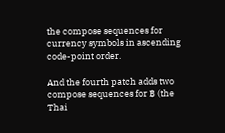the compose sequences for currency symbols in ascending code-point order.

And the fourth patch adds two compose sequences for ฿ (the Thai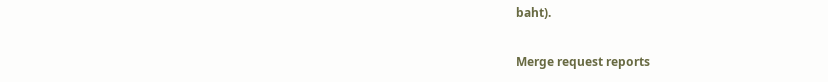baht).

Merge request reports